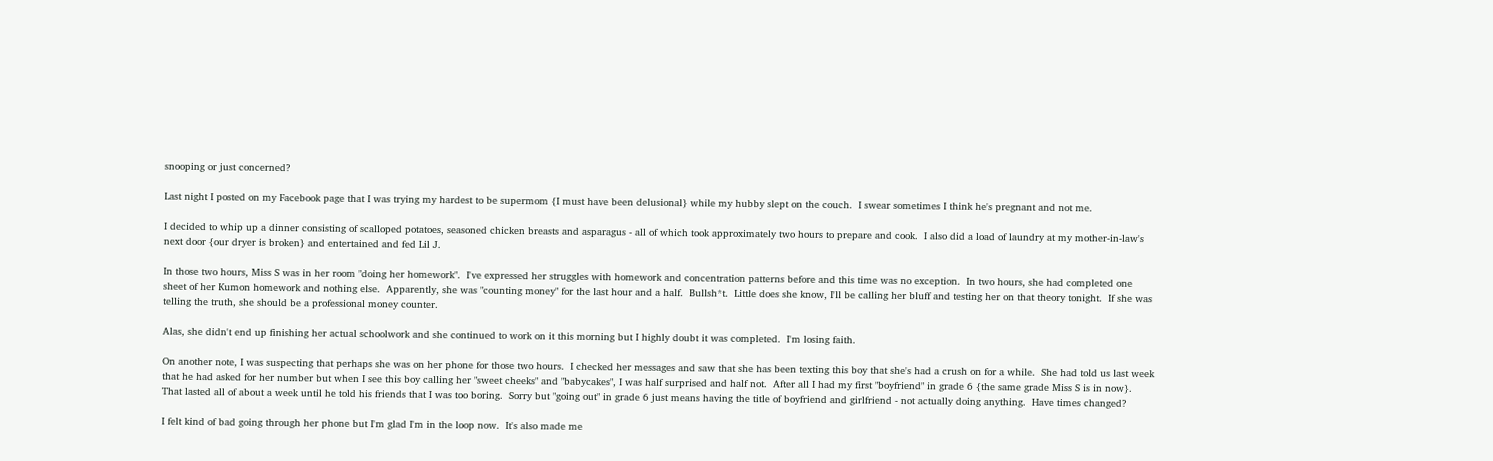snooping or just concerned?

Last night I posted on my Facebook page that I was trying my hardest to be supermom {I must have been delusional} while my hubby slept on the couch.  I swear sometimes I think he's pregnant and not me.

I decided to whip up a dinner consisting of scalloped potatoes, seasoned chicken breasts and asparagus - all of which took approximately two hours to prepare and cook.  I also did a load of laundry at my mother-in-law's next door {our dryer is broken} and entertained and fed Lil J.

In those two hours, Miss S was in her room "doing her homework".  I've expressed her struggles with homework and concentration patterns before and this time was no exception.  In two hours, she had completed one sheet of her Kumon homework and nothing else.  Apparently, she was "counting money" for the last hour and a half.  Bullsh*t.  Little does she know, I'll be calling her bluff and testing her on that theory tonight.  If she was telling the truth, she should be a professional money counter.

Alas, she didn't end up finishing her actual schoolwork and she continued to work on it this morning but I highly doubt it was completed.  I'm losing faith.

On another note, I was suspecting that perhaps she was on her phone for those two hours.  I checked her messages and saw that she has been texting this boy that she's had a crush on for a while.  She had told us last week that he had asked for her number but when I see this boy calling her "sweet cheeks" and "babycakes", I was half surprised and half not.  After all I had my first "boyfriend" in grade 6 {the same grade Miss S is in now}.  That lasted all of about a week until he told his friends that I was too boring.  Sorry but "going out" in grade 6 just means having the title of boyfriend and girlfriend - not actually doing anything.  Have times changed?

I felt kind of bad going through her phone but I'm glad I'm in the loop now.  It's also made me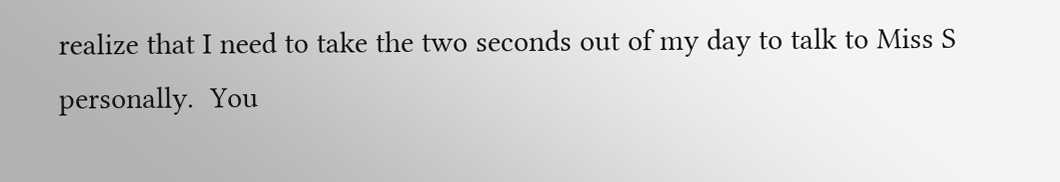realize that I need to take the two seconds out of my day to talk to Miss S personally.  You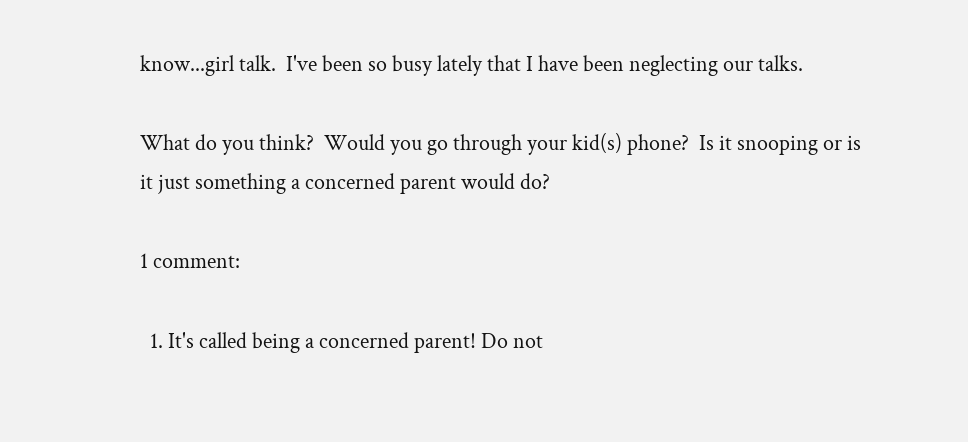know...girl talk.  I've been so busy lately that I have been neglecting our talks.

What do you think?  Would you go through your kid(s) phone?  Is it snooping or is it just something a concerned parent would do?

1 comment:

  1. It's called being a concerned parent! Do not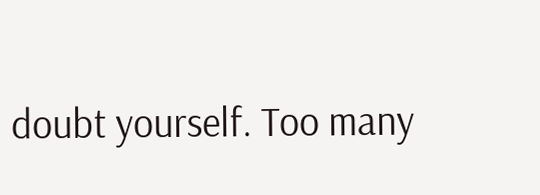doubt yourself. Too many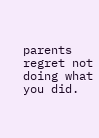parents regret not doing what you did.